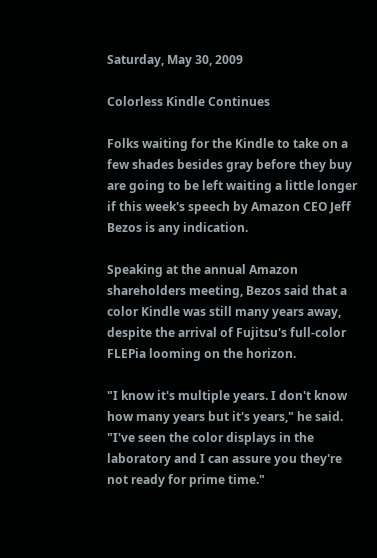Saturday, May 30, 2009

Colorless Kindle Continues

Folks waiting for the Kindle to take on a few shades besides gray before they buy are going to be left waiting a little longer if this week's speech by Amazon CEO Jeff Bezos is any indication.

Speaking at the annual Amazon shareholders meeting, Bezos said that a color Kindle was still many years away, despite the arrival of Fujitsu's full-color FLEPia looming on the horizon.

"I know it's multiple years. I don't know how many years but it's years," he said. "I've seen the color displays in the laboratory and I can assure you they're not ready for prime time."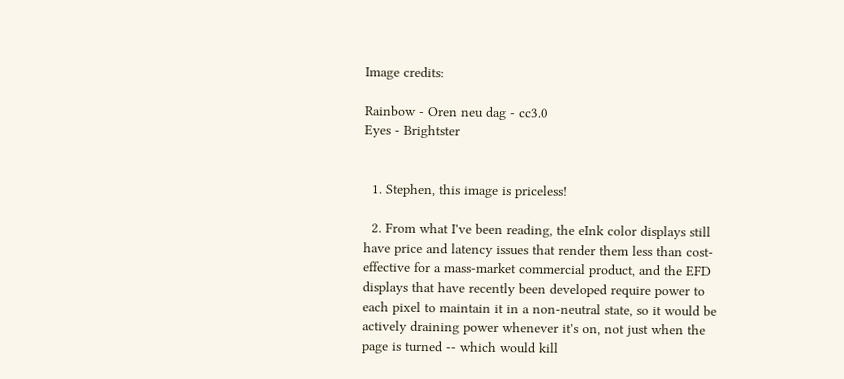Image credits:

Rainbow - Oren neu dag - cc3.0
Eyes - Brightster


  1. Stephen, this image is priceless!

  2. From what I've been reading, the eInk color displays still have price and latency issues that render them less than cost-effective for a mass-market commercial product, and the EFD displays that have recently been developed require power to each pixel to maintain it in a non-neutral state, so it would be actively draining power whenever it's on, not just when the page is turned -- which would kill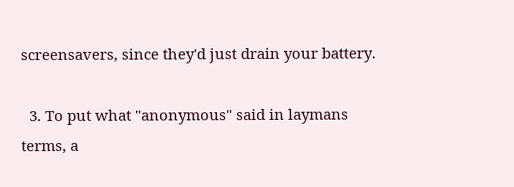screensavers, since they'd just drain your battery.

  3. To put what "anonymous" said in laymans terms, a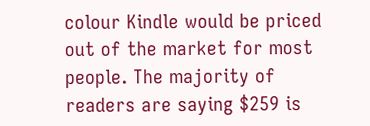colour Kindle would be priced out of the market for most people. The majority of readers are saying $259 is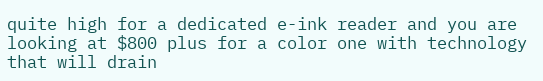quite high for a dedicated e-ink reader and you are looking at $800 plus for a color one with technology that will drain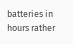batteries in hours rather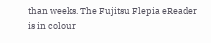than weeks. The Fujitsu Flepia eReader is in colour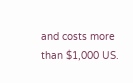and costs more than $1,000 US.